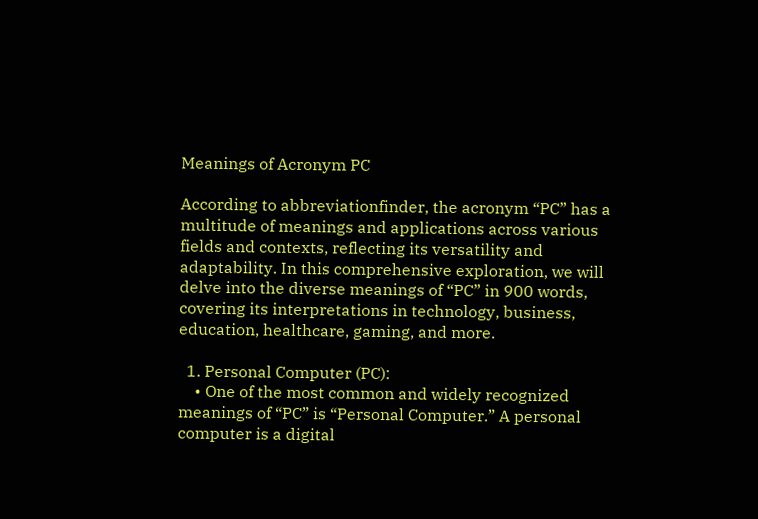Meanings of Acronym PC

According to abbreviationfinder, the acronym “PC” has a multitude of meanings and applications across various fields and contexts, reflecting its versatility and adaptability. In this comprehensive exploration, we will delve into the diverse meanings of “PC” in 900 words, covering its interpretations in technology, business, education, healthcare, gaming, and more.

  1. Personal Computer (PC):
    • One of the most common and widely recognized meanings of “PC” is “Personal Computer.” A personal computer is a digital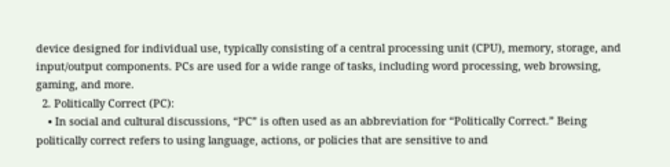device designed for individual use, typically consisting of a central processing unit (CPU), memory, storage, and input/output components. PCs are used for a wide range of tasks, including word processing, web browsing, gaming, and more.
  2. Politically Correct (PC):
    • In social and cultural discussions, “PC” is often used as an abbreviation for “Politically Correct.” Being politically correct refers to using language, actions, or policies that are sensitive to and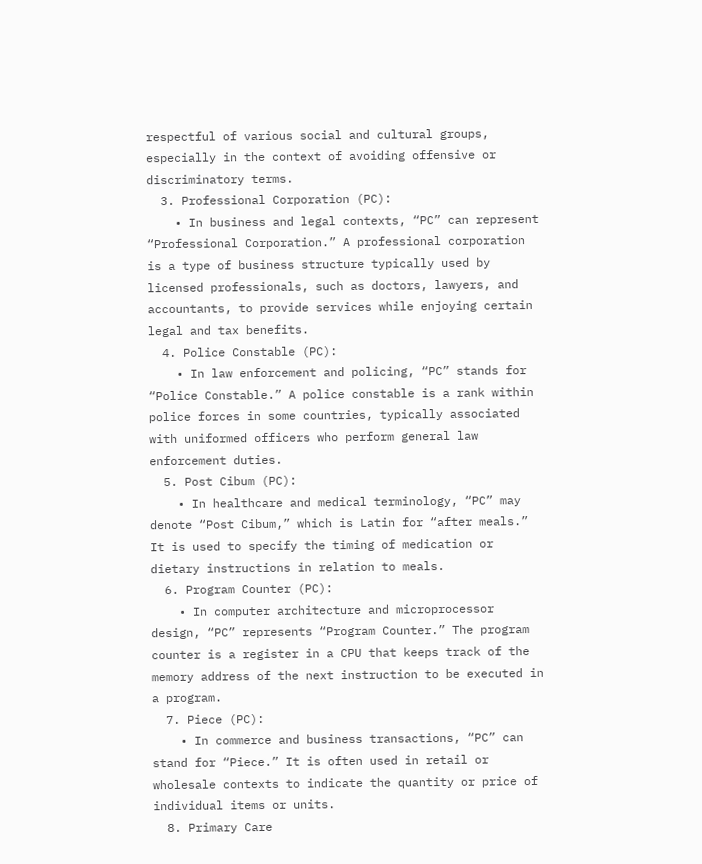respectful of various social and cultural groups, especially in the context of avoiding offensive or discriminatory terms.
  3. Professional Corporation (PC):
    • In business and legal contexts, “PC” can represent “Professional Corporation.” A professional corporation is a type of business structure typically used by licensed professionals, such as doctors, lawyers, and accountants, to provide services while enjoying certain legal and tax benefits.
  4. Police Constable (PC):
    • In law enforcement and policing, “PC” stands for “Police Constable.” A police constable is a rank within police forces in some countries, typically associated with uniformed officers who perform general law enforcement duties.
  5. Post Cibum (PC):
    • In healthcare and medical terminology, “PC” may denote “Post Cibum,” which is Latin for “after meals.” It is used to specify the timing of medication or dietary instructions in relation to meals.
  6. Program Counter (PC):
    • In computer architecture and microprocessor design, “PC” represents “Program Counter.” The program counter is a register in a CPU that keeps track of the memory address of the next instruction to be executed in a program.
  7. Piece (PC):
    • In commerce and business transactions, “PC” can stand for “Piece.” It is often used in retail or wholesale contexts to indicate the quantity or price of individual items or units.
  8. Primary Care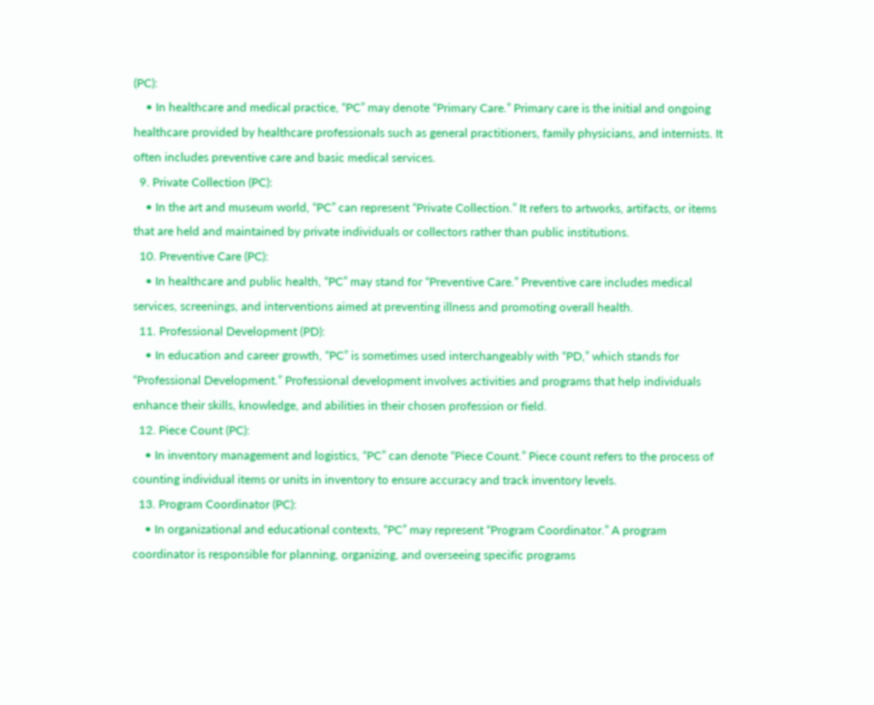(PC):
    • In healthcare and medical practice, “PC” may denote “Primary Care.” Primary care is the initial and ongoing healthcare provided by healthcare professionals such as general practitioners, family physicians, and internists. It often includes preventive care and basic medical services.
  9. Private Collection (PC):
    • In the art and museum world, “PC” can represent “Private Collection.” It refers to artworks, artifacts, or items that are held and maintained by private individuals or collectors rather than public institutions.
  10. Preventive Care (PC):
    • In healthcare and public health, “PC” may stand for “Preventive Care.” Preventive care includes medical services, screenings, and interventions aimed at preventing illness and promoting overall health.
  11. Professional Development (PD):
    • In education and career growth, “PC” is sometimes used interchangeably with “PD,” which stands for “Professional Development.” Professional development involves activities and programs that help individuals enhance their skills, knowledge, and abilities in their chosen profession or field.
  12. Piece Count (PC):
    • In inventory management and logistics, “PC” can denote “Piece Count.” Piece count refers to the process of counting individual items or units in inventory to ensure accuracy and track inventory levels.
  13. Program Coordinator (PC):
    • In organizational and educational contexts, “PC” may represent “Program Coordinator.” A program coordinator is responsible for planning, organizing, and overseeing specific programs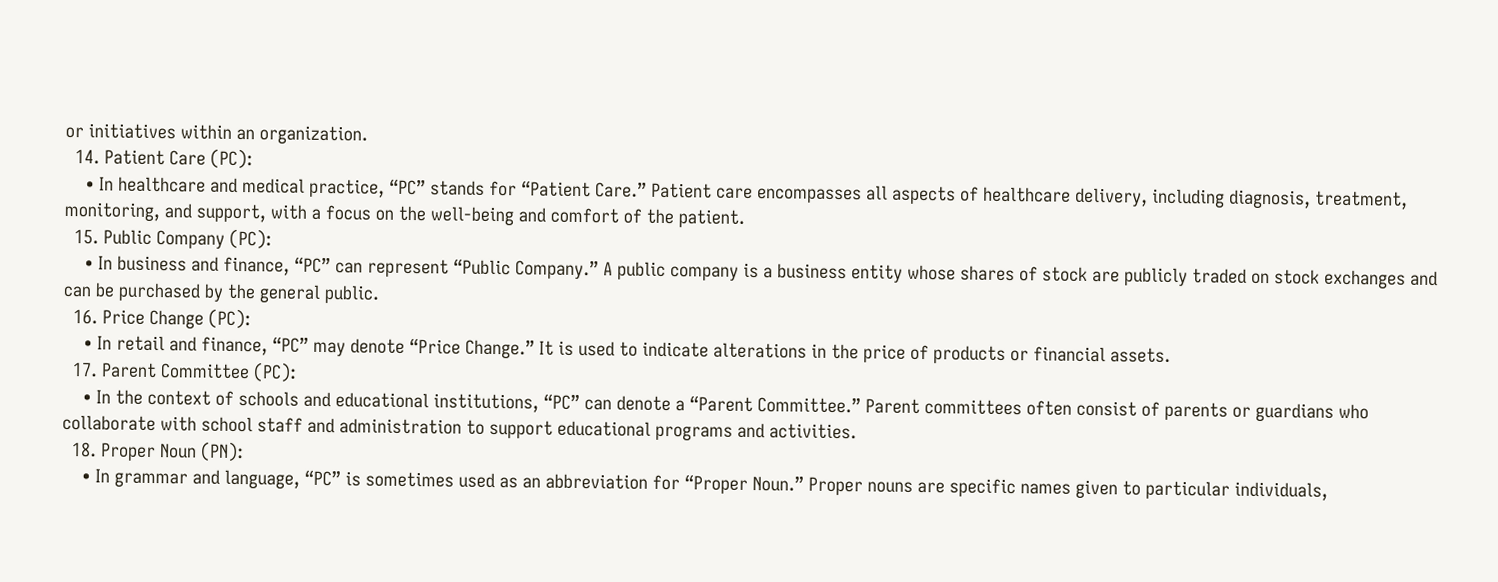or initiatives within an organization.
  14. Patient Care (PC):
    • In healthcare and medical practice, “PC” stands for “Patient Care.” Patient care encompasses all aspects of healthcare delivery, including diagnosis, treatment, monitoring, and support, with a focus on the well-being and comfort of the patient.
  15. Public Company (PC):
    • In business and finance, “PC” can represent “Public Company.” A public company is a business entity whose shares of stock are publicly traded on stock exchanges and can be purchased by the general public.
  16. Price Change (PC):
    • In retail and finance, “PC” may denote “Price Change.” It is used to indicate alterations in the price of products or financial assets.
  17. Parent Committee (PC):
    • In the context of schools and educational institutions, “PC” can denote a “Parent Committee.” Parent committees often consist of parents or guardians who collaborate with school staff and administration to support educational programs and activities.
  18. Proper Noun (PN):
    • In grammar and language, “PC” is sometimes used as an abbreviation for “Proper Noun.” Proper nouns are specific names given to particular individuals,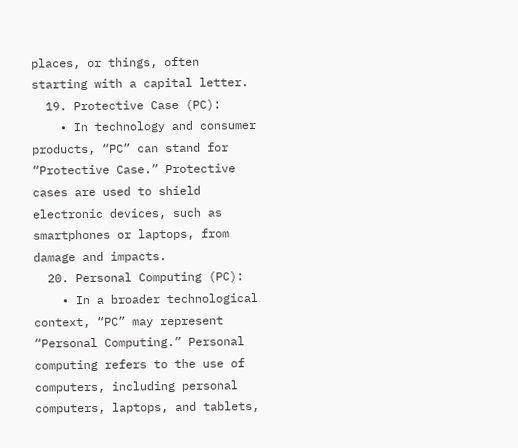places, or things, often starting with a capital letter.
  19. Protective Case (PC):
    • In technology and consumer products, “PC” can stand for “Protective Case.” Protective cases are used to shield electronic devices, such as smartphones or laptops, from damage and impacts.
  20. Personal Computing (PC):
    • In a broader technological context, “PC” may represent “Personal Computing.” Personal computing refers to the use of computers, including personal computers, laptops, and tablets,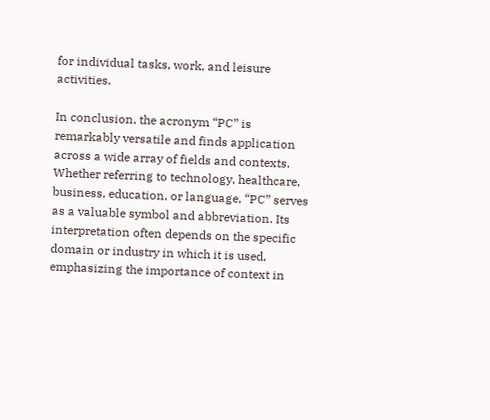for individual tasks, work, and leisure activities.

In conclusion, the acronym “PC” is remarkably versatile and finds application across a wide array of fields and contexts. Whether referring to technology, healthcare, business, education, or language, “PC” serves as a valuable symbol and abbreviation. Its interpretation often depends on the specific domain or industry in which it is used, emphasizing the importance of context in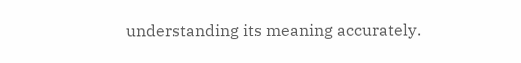understanding its meaning accurately.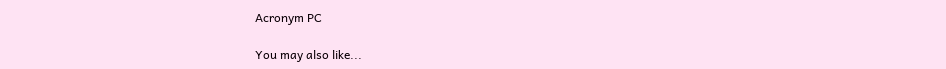Acronym PC

You may also like...